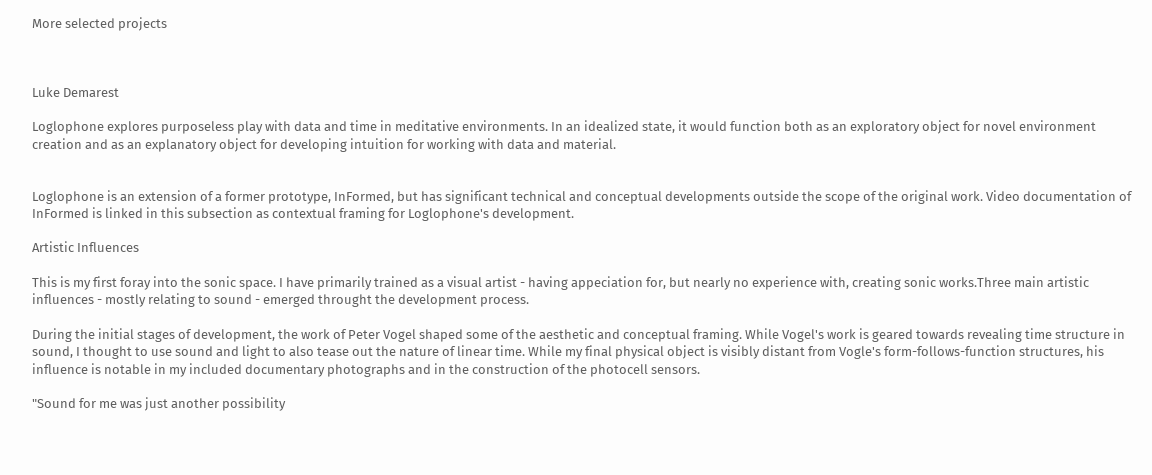More selected projects



Luke Demarest

Loglophone explores purposeless play with data and time in meditative environments. In an idealized state, it would function both as an exploratory object for novel environment creation and as an explanatory object for developing intuition for working with data and material.


Loglophone is an extension of a former prototype, InFormed, but has significant technical and conceptual developments outside the scope of the original work. Video documentation of InFormed is linked in this subsection as contextual framing for Loglophone's development.

Artistic Influences

This is my first foray into the sonic space. I have primarily trained as a visual artist - having appeciation for, but nearly no experience with, creating sonic works.Three main artistic influences - mostly relating to sound - emerged throught the development process.

During the initial stages of development, the work of Peter Vogel shaped some of the aesthetic and conceptual framing. While Vogel's work is geared towards revealing time structure in sound, I thought to use sound and light to also tease out the nature of linear time. While my final physical object is visibly distant from Vogle's form-follows-function structures, his influence is notable in my included documentary photographs and in the construction of the photocell sensors.

"Sound for me was just another possibility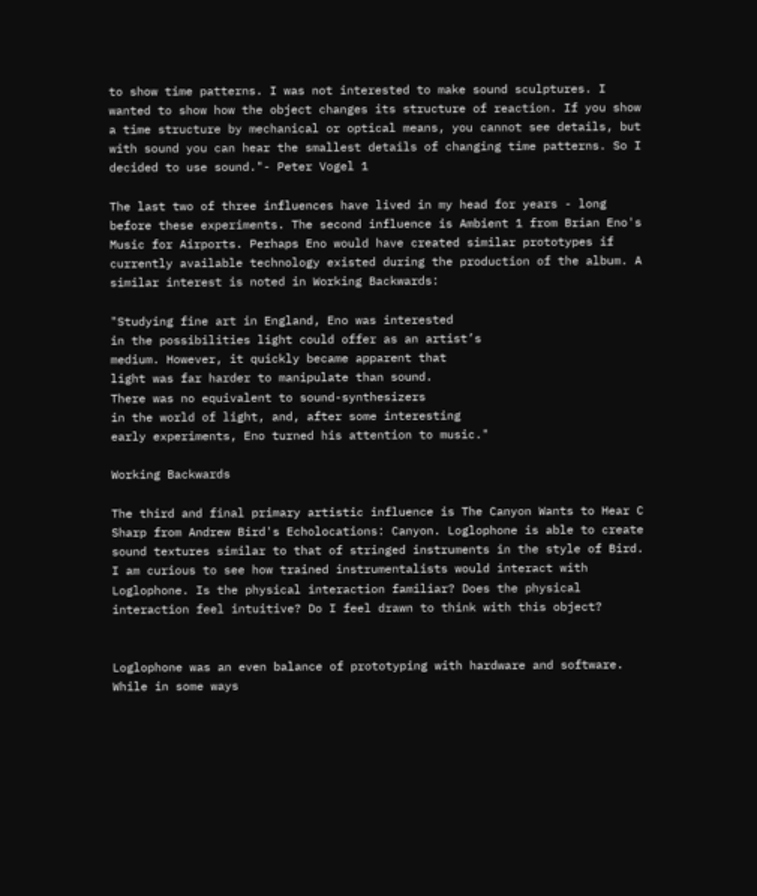to show time patterns. I was not interested to make sound sculptures. I wanted to show how the object changes its structure of reaction. If you show a time structure by mechanical or optical means, you cannot see details, but with sound you can hear the smallest details of changing time patterns. So I decided to use sound."- Peter Vogel 1

The last two of three influences have lived in my head for years - long before these experiments. The second influence is Ambient 1 from Brian Eno's Music for Airports. Perhaps Eno would have created similar prototypes if currently available technology existed during the production of the album. A similar interest is noted in Working Backwards:

"Studying fine art in England, Eno was interested
in the possibilities light could offer as an artist’s
medium. However, it quickly became apparent that
light was far harder to manipulate than sound.
There was no equivalent to sound-synthesizers
in the world of light, and, after some interesting
early experiments, Eno turned his attention to music."

Working Backwards

The third and final primary artistic influence is The Canyon Wants to Hear C Sharp from Andrew Bird's Echolocations: Canyon. Loglophone is able to create sound textures similar to that of stringed instruments in the style of Bird. I am curious to see how trained instrumentalists would interact with Loglophone. Is the physical interaction familiar? Does the physical interaction feel intuitive? Do I feel drawn to think with this object?


Loglophone was an even balance of prototyping with hardware and software. While in some ways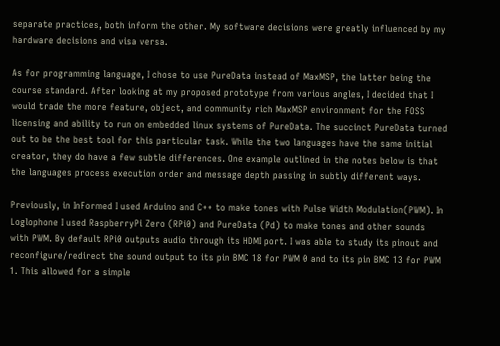separate practices, both inform the other. My software decisions were greatly influenced by my hardware decisions and visa versa.

As for programming language, I chose to use PureData instead of MaxMSP, the latter being the course standard. After looking at my proposed prototype from various angles, I decided that I would trade the more feature, object, and community rich MaxMSP environment for the FOSS licensing and ability to run on embedded linux systems of PureData. The succinct PureData turned out to be the best tool for this particular task. While the two languages have the same initial creator, they do have a few subtle differences. One example outlined in the notes below is that the languages process execution order and message depth passing in subtly different ways.

Previously, in InFormed I used Arduino and C++ to make tones with Pulse Width Modulation(PWM). In Loglophone I used RaspberryPi Zero (RPi0) and PureData (Pd) to make tones and other sounds with PWM. By default RPi0 outputs audio through its HDMI port. I was able to study its pinout and reconfigure/redirect the sound output to its pin BMC 18 for PWM 0 and to its pin BMC 13 for PWM 1. This allowed for a simple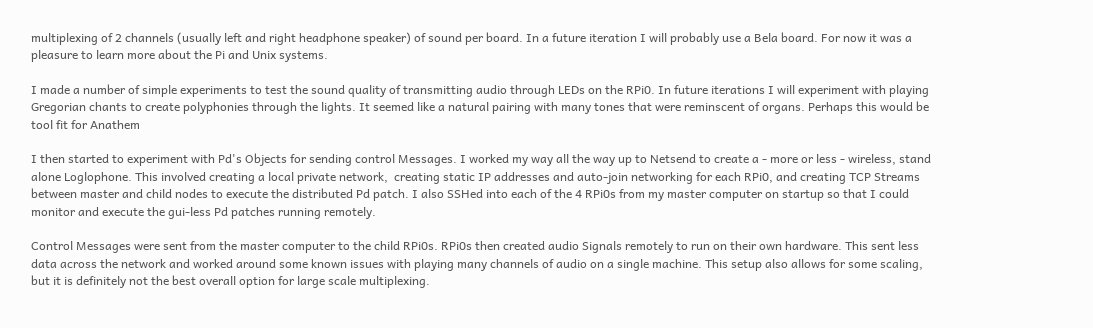multiplexing of 2 channels (usually left and right headphone speaker) of sound per board. In a future iteration I will probably use a Bela board. For now it was a pleasure to learn more about the Pi and Unix systems.

I made a number of simple experiments to test the sound quality of transmitting audio through LEDs on the RPi0. In future iterations I will experiment with playing Gregorian chants to create polyphonies through the lights. It seemed like a natural pairing with many tones that were reminscent of organs. Perhaps this would be tool fit for Anathem

I then started to experiment with Pd's Objects for sending control Messages. I worked my way all the way up to Netsend to create a - more or less - wireless, stand alone Loglophone. This involved creating a local private network,  creating static IP addresses and auto-join networking for each RPi0, and creating TCP Streams between master and child nodes to execute the distributed Pd patch. I also SSHed into each of the 4 RPi0s from my master computer on startup so that I could monitor and execute the gui-less Pd patches running remotely.

Control Messages were sent from the master computer to the child RPi0s. RPi0s then created audio Signals remotely to run on their own hardware. This sent less data across the network and worked around some known issues with playing many channels of audio on a single machine. This setup also allows for some scaling, but it is definitely not the best overall option for large scale multiplexing.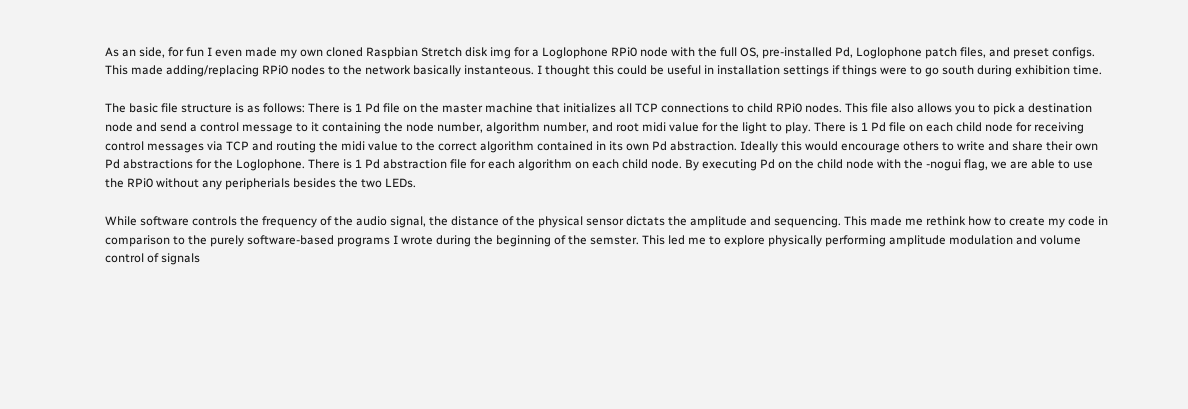As an side, for fun I even made my own cloned Raspbian Stretch disk img for a Loglophone RPi0 node with the full OS, pre-installed Pd, Loglophone patch files, and preset configs. This made adding/replacing RPi0 nodes to the network basically instanteous. I thought this could be useful in installation settings if things were to go south during exhibition time.

The basic file structure is as follows: There is 1 Pd file on the master machine that initializes all TCP connections to child RPi0 nodes. This file also allows you to pick a destination node and send a control message to it containing the node number, algorithm number, and root midi value for the light to play. There is 1 Pd file on each child node for receiving control messages via TCP and routing the midi value to the correct algorithm contained in its own Pd abstraction. Ideally this would encourage others to write and share their own Pd abstractions for the Loglophone. There is 1 Pd abstraction file for each algorithm on each child node. By executing Pd on the child node with the -nogui flag, we are able to use the RPi0 without any peripherials besides the two LEDs.

While software controls the frequency of the audio signal, the distance of the physical sensor dictats the amplitude and sequencing. This made me rethink how to create my code in comparison to the purely software-based programs I wrote during the beginning of the semster. This led me to explore physically performing amplitude modulation and volume control of signals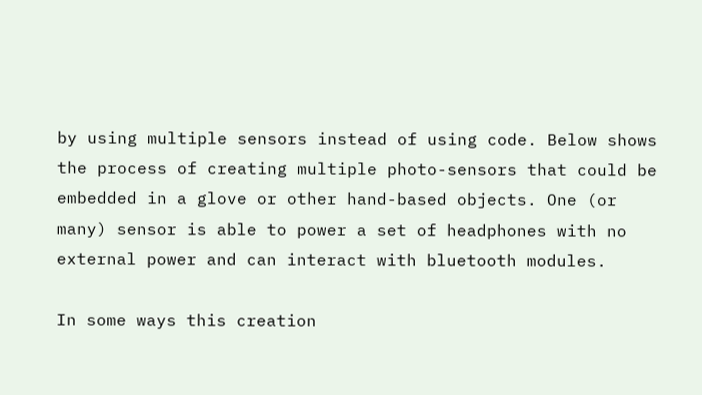by using multiple sensors instead of using code. Below shows the process of creating multiple photo-sensors that could be embedded in a glove or other hand-based objects. One (or many) sensor is able to power a set of headphones with no external power and can interact with bluetooth modules.

In some ways this creation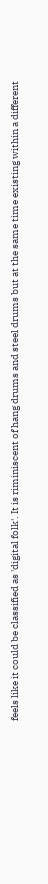feels like it could be classified as 'digital folk'. It is riminiscent of hang drums and steel drums but at the same time existing within a different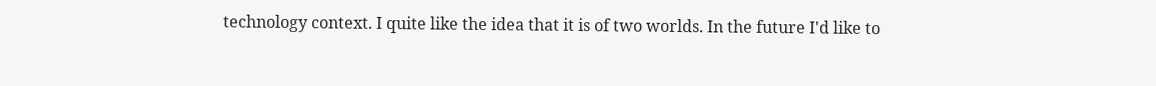technology context. I quite like the idea that it is of two worlds. In the future I'd like to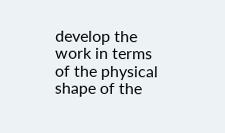develop the work in terms of the physical shape of the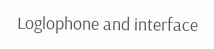Loglophone and interface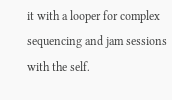it with a looper for complex sequencing and jam sessions with the self.